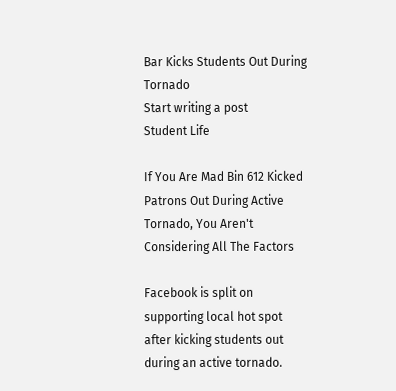Bar Kicks Students Out During Tornado
Start writing a post
Student Life

If You Are Mad Bin 612 Kicked Patrons Out During Active Tornado, You Aren't Considering All The Factors

Facebook is split on supporting local hot spot after kicking students out during an active tornado.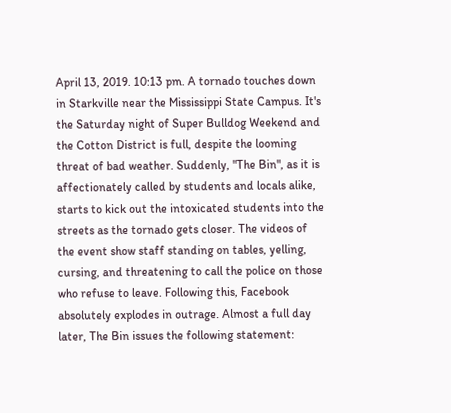April 13, 2019. 10:13 pm. A tornado touches down in Starkville near the Mississippi State Campus. It's the Saturday night of Super Bulldog Weekend and the Cotton District is full, despite the looming threat of bad weather. Suddenly, "The Bin", as it is affectionately called by students and locals alike, starts to kick out the intoxicated students into the streets as the tornado gets closer. The videos of the event show staff standing on tables, yelling, cursing, and threatening to call the police on those who refuse to leave. Following this, Facebook absolutely explodes in outrage. Almost a full day later, The Bin issues the following statement: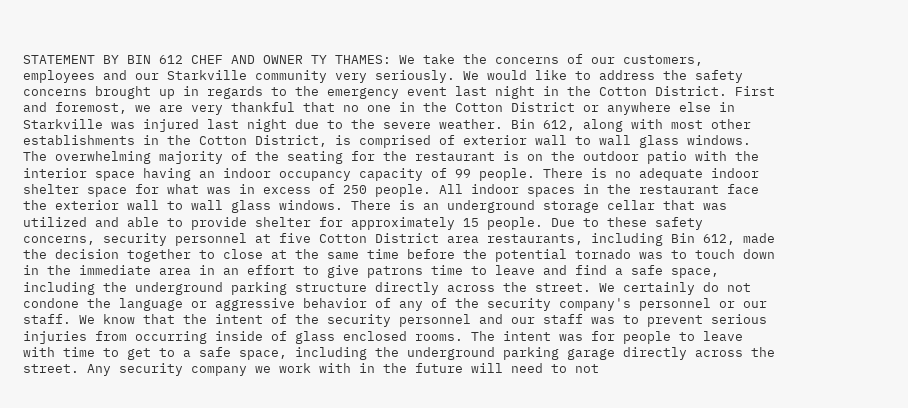STATEMENT BY BIN 612 CHEF AND OWNER TY THAMES: We take the concerns of our customers, employees and our Starkville community very seriously. We would like to address the safety concerns brought up in regards to the emergency event last night in the Cotton District. First and foremost, we are very thankful that no one in the Cotton District or anywhere else in Starkville was injured last night due to the severe weather. Bin 612, along with most other establishments in the Cotton District, is comprised of exterior wall to wall glass windows. The overwhelming majority of the seating for the restaurant is on the outdoor patio with the interior space having an indoor occupancy capacity of 99 people. There is no adequate indoor shelter space for what was in excess of 250 people. All indoor spaces in the restaurant face the exterior wall to wall glass windows. There is an underground storage cellar that was utilized and able to provide shelter for approximately 15 people. Due to these safety concerns, security personnel at five Cotton District area restaurants, including Bin 612, made the decision together to close at the same time before the potential tornado was to touch down in the immediate area in an effort to give patrons time to leave and find a safe space, including the underground parking structure directly across the street. We certainly do not condone the language or aggressive behavior of any of the security company's personnel or our staff. We know that the intent of the security personnel and our staff was to prevent serious injuries from occurring inside of glass enclosed rooms. The intent was for people to leave with time to get to a safe space, including the underground parking garage directly across the street. Any security company we work with in the future will need to not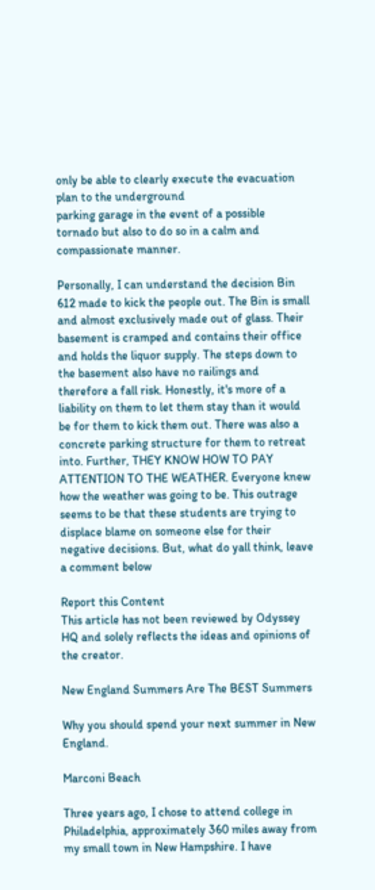only be able to clearly execute the evacuation plan to the underground
parking garage in the event of a possible tornado but also to do so in a calm and compassionate manner.

Personally, I can understand the decision Bin 612 made to kick the people out. The Bin is small and almost exclusively made out of glass. Their basement is cramped and contains their office and holds the liquor supply. The steps down to the basement also have no railings and therefore a fall risk. Honestly, it's more of a liability on them to let them stay than it would be for them to kick them out. There was also a concrete parking structure for them to retreat into. Further, THEY KNOW HOW TO PAY ATTENTION TO THE WEATHER. Everyone knew how the weather was going to be. This outrage seems to be that these students are trying to displace blame on someone else for their negative decisions. But, what do yall think, leave a comment below

Report this Content
This article has not been reviewed by Odyssey HQ and solely reflects the ideas and opinions of the creator.

New England Summers Are The BEST Summers

Why you should spend your next summer in New England.

Marconi Beach

Three years ago, I chose to attend college in Philadelphia, approximately 360 miles away from my small town in New Hampshire. I have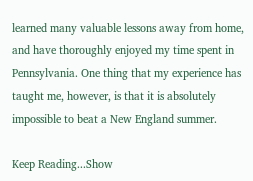learned many valuable lessons away from home, and have thoroughly enjoyed my time spent in Pennsylvania. One thing that my experience has taught me, however, is that it is absolutely impossible to beat a New England summer.

Keep Reading...Show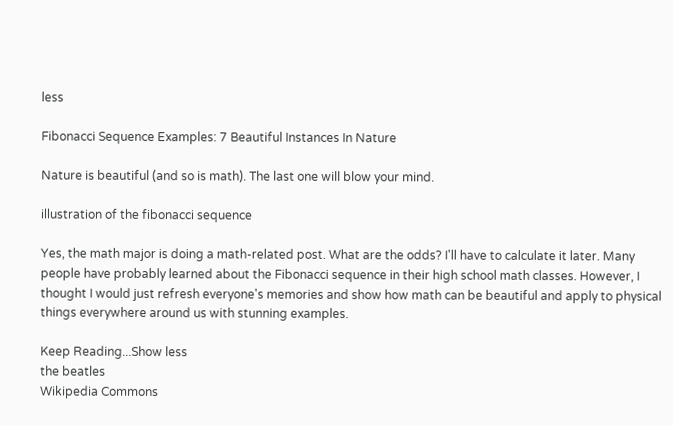less

Fibonacci Sequence Examples: 7 Beautiful Instances In Nature

Nature is beautiful (and so is math). The last one will blow your mind.

illustration of the fibonacci sequence

Yes, the math major is doing a math-related post. What are the odds? I'll have to calculate it later. Many people have probably learned about the Fibonacci sequence in their high school math classes. However, I thought I would just refresh everyone's memories and show how math can be beautiful and apply to physical things everywhere around us with stunning examples.

Keep Reading...Show less
the beatles
Wikipedia Commons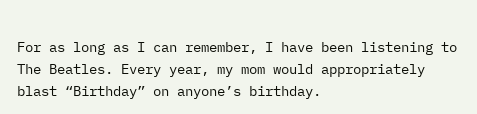For as long as I can remember, I have been listening to The Beatles. Every year, my mom would appropriately blast “Birthday” on anyone’s birthday.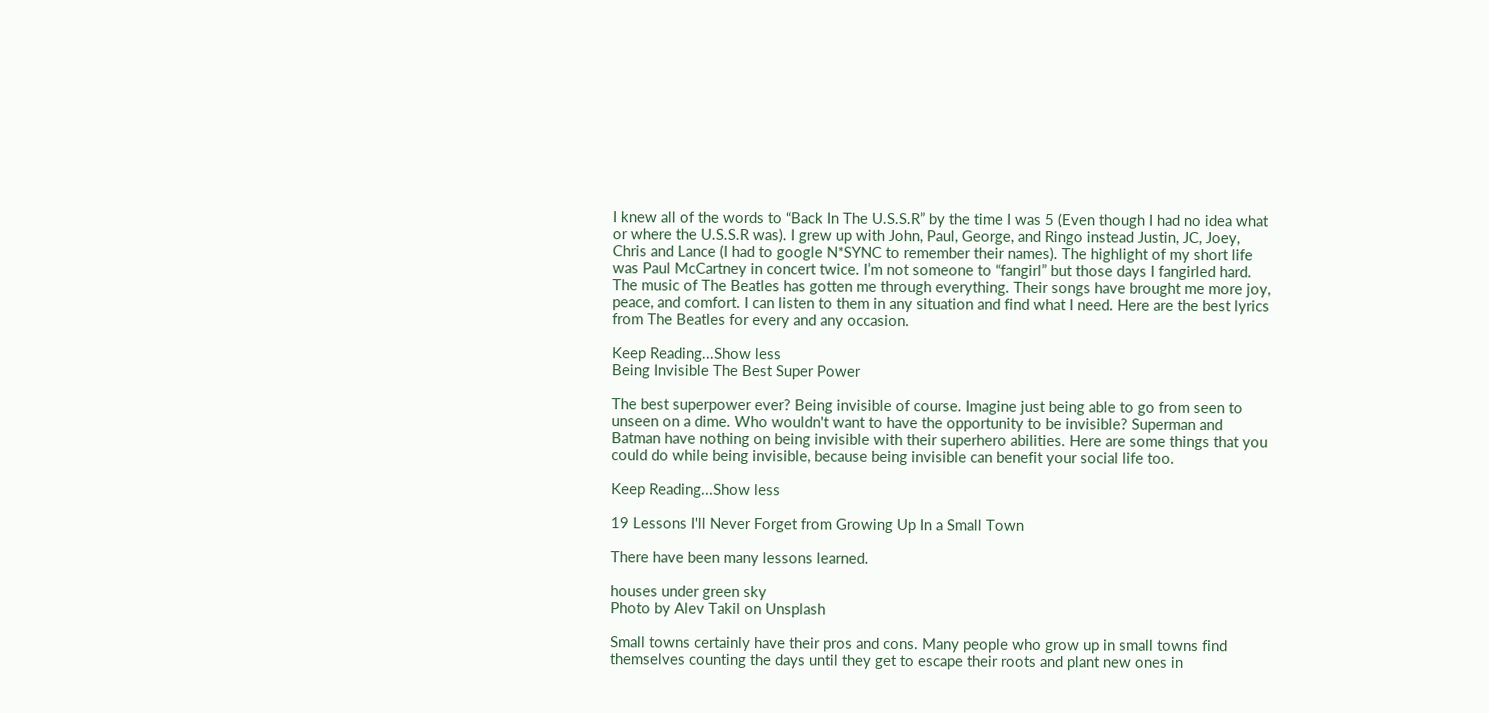I knew all of the words to “Back In The U.S.S.R” by the time I was 5 (Even though I had no idea what or where the U.S.S.R was). I grew up with John, Paul, George, and Ringo instead Justin, JC, Joey, Chris and Lance (I had to google N*SYNC to remember their names). The highlight of my short life was Paul McCartney in concert twice. I’m not someone to “fangirl” but those days I fangirled hard. The music of The Beatles has gotten me through everything. Their songs have brought me more joy, peace, and comfort. I can listen to them in any situation and find what I need. Here are the best lyrics from The Beatles for every and any occasion.

Keep Reading...Show less
Being Invisible The Best Super Power

The best superpower ever? Being invisible of course. Imagine just being able to go from seen to unseen on a dime. Who wouldn't want to have the opportunity to be invisible? Superman and Batman have nothing on being invisible with their superhero abilities. Here are some things that you could do while being invisible, because being invisible can benefit your social life too.

Keep Reading...Show less

19 Lessons I'll Never Forget from Growing Up In a Small Town

There have been many lessons learned.

houses under green sky
Photo by Alev Takil on Unsplash

Small towns certainly have their pros and cons. Many people who grow up in small towns find themselves counting the days until they get to escape their roots and plant new ones in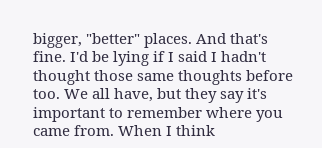bigger, "better" places. And that's fine. I'd be lying if I said I hadn't thought those same thoughts before too. We all have, but they say it's important to remember where you came from. When I think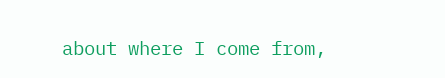about where I come from,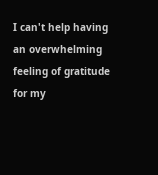I can't help having an overwhelming feeling of gratitude for my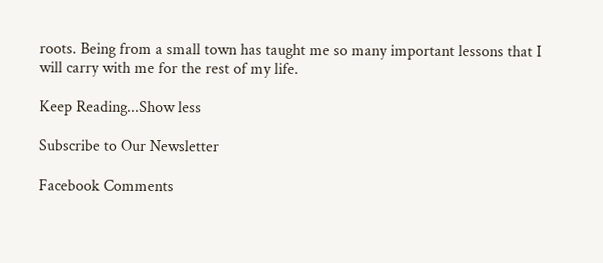roots. Being from a small town has taught me so many important lessons that I will carry with me for the rest of my life.

Keep Reading...Show less

Subscribe to Our Newsletter

Facebook Comments